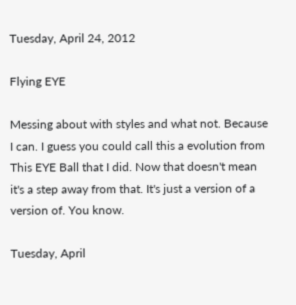Tuesday, April 24, 2012

Flying EYE

Messing about with styles and what not. Because I can. I guess you could call this a evolution from This EYE Ball that I did. Now that doesn't mean it's a step away from that. It's just a version of a version of. You know.

Tuesday, April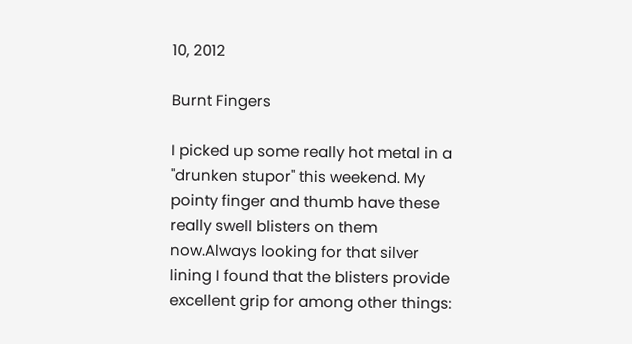10, 2012

Burnt Fingers

I picked up some really hot metal in a "drunken stupor" this weekend. My pointy finger and thumb have these really swell blisters on them now.Always looking for that silver lining I found that the blisters provide excellent grip for among other things: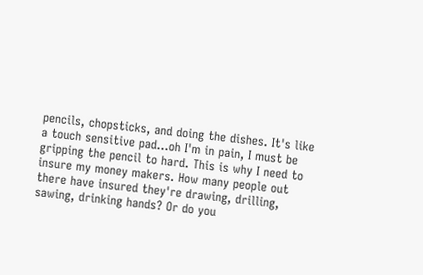pencils, chopsticks, and doing the dishes. It's like a touch sensitive pad...oh I'm in pain, I must be gripping the pencil to hard. This is why I need to insure my money makers. How many people out there have insured they're drawing, drilling, sawing, drinking hands? Or do you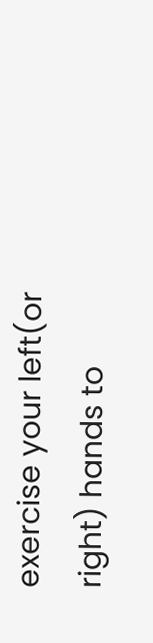exercise your left(or right) hands to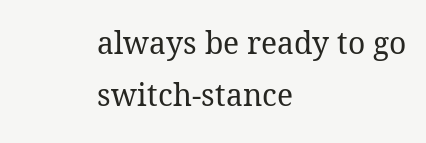always be ready to go switch-stance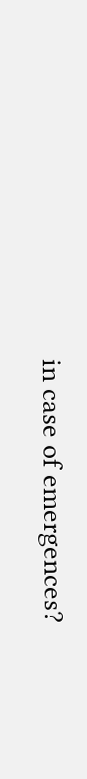in case of emergences?